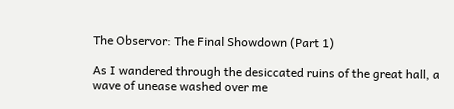The Observor: The Final Showdown (Part 1)

As I wandered through the desiccated ruins of the great hall, a wave of unease washed over me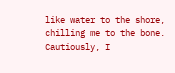like water to the shore, chilling me to the bone. Cautiously, I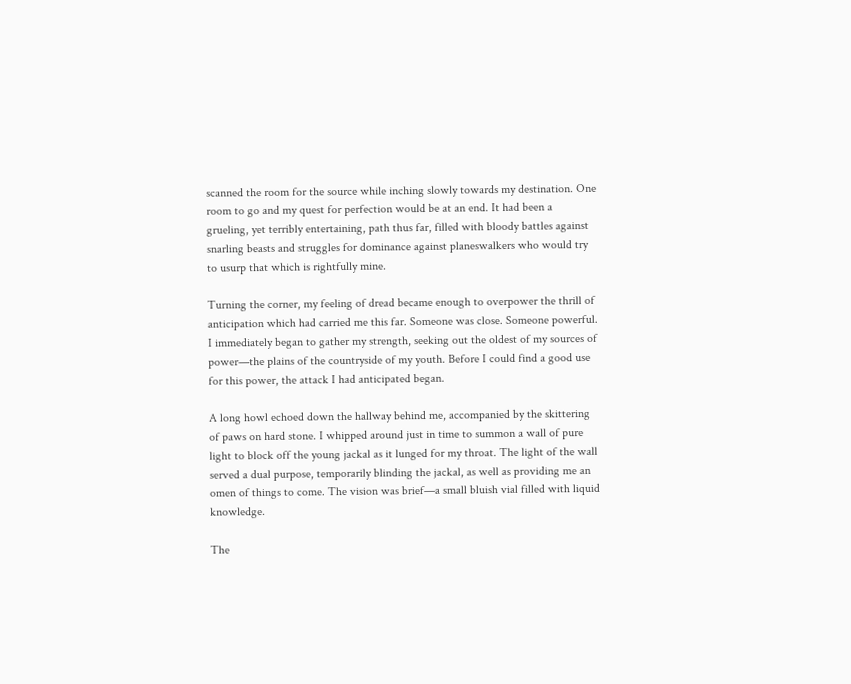scanned the room for the source while inching slowly towards my destination. One room to go and my quest for perfection would be at an end. It had been a grueling, yet terribly entertaining, path thus far, filled with bloody battles against snarling beasts and struggles for dominance against planeswalkers who would try to usurp that which is rightfully mine.

Turning the corner, my feeling of dread became enough to overpower the thrill of anticipation which had carried me this far. Someone was close. Someone powerful. I immediately began to gather my strength, seeking out the oldest of my sources of power—the plains of the countryside of my youth. Before I could find a good use for this power, the attack I had anticipated began.

A long howl echoed down the hallway behind me, accompanied by the skittering of paws on hard stone. I whipped around just in time to summon a wall of pure light to block off the young jackal as it lunged for my throat. The light of the wall served a dual purpose, temporarily blinding the jackal, as well as providing me an omen of things to come. The vision was brief—a small bluish vial filled with liquid knowledge.

The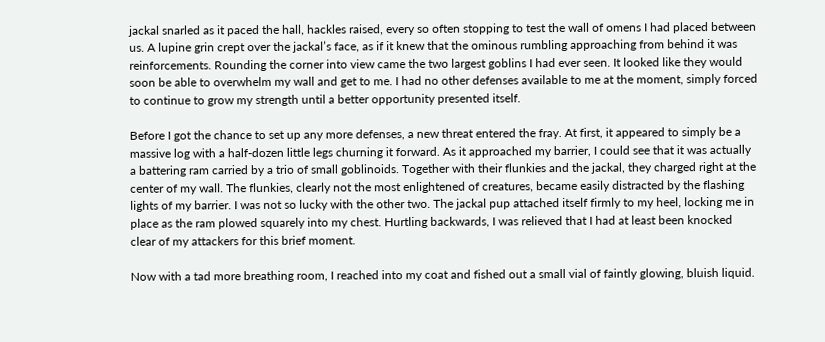jackal snarled as it paced the hall, hackles raised, every so often stopping to test the wall of omens I had placed between us. A lupine grin crept over the jackal’s face, as if it knew that the ominous rumbling approaching from behind it was reinforcements. Rounding the corner into view came the two largest goblins I had ever seen. It looked like they would soon be able to overwhelm my wall and get to me. I had no other defenses available to me at the moment, simply forced to continue to grow my strength until a better opportunity presented itself.

Before I got the chance to set up any more defenses, a new threat entered the fray. At first, it appeared to simply be a massive log with a half-dozen little legs churning it forward. As it approached my barrier, I could see that it was actually a battering ram carried by a trio of small goblinoids. Together with their flunkies and the jackal, they charged right at the center of my wall. The flunkies, clearly not the most enlightened of creatures, became easily distracted by the flashing lights of my barrier. I was not so lucky with the other two. The jackal pup attached itself firmly to my heel, locking me in place as the ram plowed squarely into my chest. Hurtling backwards, I was relieved that I had at least been knocked clear of my attackers for this brief moment.

Now with a tad more breathing room, I reached into my coat and fished out a small vial of faintly glowing, bluish liquid.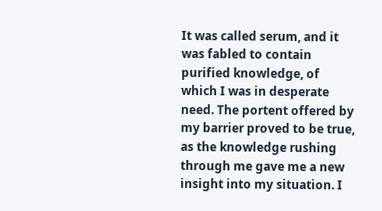It was called serum, and it was fabled to contain purified knowledge, of which I was in desperate need. The portent offered by my barrier proved to be true, as the knowledge rushing through me gave me a new insight into my situation. I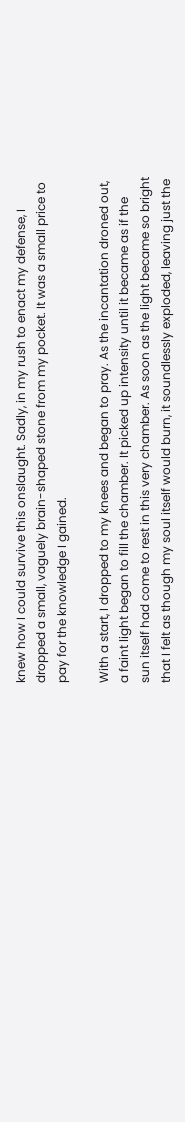knew how I could survive this onslaught. Sadly, in my rush to enact my defense, I dropped a small, vaguely brain-shaped stone from my pocket. It was a small price to pay for the knowledge I gained.

With a start, I dropped to my knees and began to pray. As the incantation droned out, a faint light began to fill the chamber. It picked up intensity until it became as if the sun itself had come to rest in this very chamber. As soon as the light became so bright that I felt as though my soul itself would burn, it soundlessly exploded, leaving just the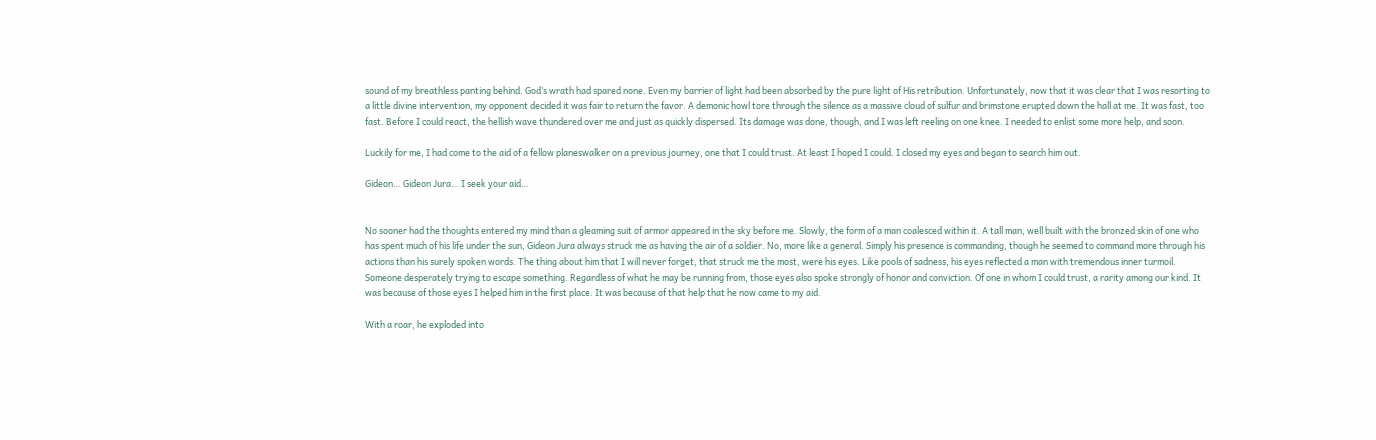sound of my breathless panting behind. God’s wrath had spared none. Even my barrier of light had been absorbed by the pure light of His retribution. Unfortunately, now that it was clear that I was resorting to a little divine intervention, my opponent decided it was fair to return the favor. A demonic howl tore through the silence as a massive cloud of sulfur and brimstone erupted down the hall at me. It was fast, too fast. Before I could react, the hellish wave thundered over me and just as quickly dispersed. Its damage was done, though, and I was left reeling on one knee. I needed to enlist some more help, and soon.

Luckily for me, I had come to the aid of a fellow planeswalker on a previous journey, one that I could trust. At least I hoped I could. I closed my eyes and began to search him out.

Gideon… Gideon Jura… I seek your aid…


No sooner had the thoughts entered my mind than a gleaming suit of armor appeared in the sky before me. Slowly, the form of a man coalesced within it. A tall man, well built with the bronzed skin of one who has spent much of his life under the sun, Gideon Jura always struck me as having the air of a soldier. No, more like a general. Simply his presence is commanding, though he seemed to command more through his actions than his surely spoken words. The thing about him that I will never forget, that struck me the most, were his eyes. Like pools of sadness, his eyes reflected a man with tremendous inner turmoil. Someone desperately trying to escape something. Regardless of what he may be running from, those eyes also spoke strongly of honor and conviction. Of one in whom I could trust, a rarity among our kind. It was because of those eyes I helped him in the first place. It was because of that help that he now came to my aid.

With a roar, he exploded into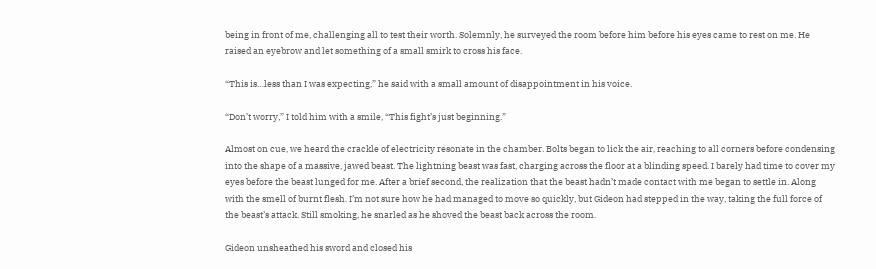being in front of me, challenging all to test their worth. Solemnly, he surveyed the room before him before his eyes came to rest on me. He raised an eyebrow and let something of a small smirk to cross his face.

“This is…less than I was expecting,” he said with a small amount of disappointment in his voice.

“Don’t worry,” I told him with a smile, “This fight’s just beginning.”

Almost on cue, we heard the crackle of electricity resonate in the chamber. Bolts began to lick the air, reaching to all corners before condensing into the shape of a massive, jawed beast. The lightning beast was fast, charging across the floor at a blinding speed. I barely had time to cover my eyes before the beast lunged for me. After a brief second, the realization that the beast hadn’t made contact with me began to settle in. Along with the smell of burnt flesh. I’m not sure how he had managed to move so quickly, but Gideon had stepped in the way, taking the full force of the beast’s attack. Still smoking, he snarled as he shoved the beast back across the room.

Gideon unsheathed his sword and closed his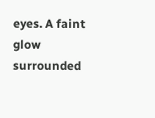eyes. A faint glow surrounded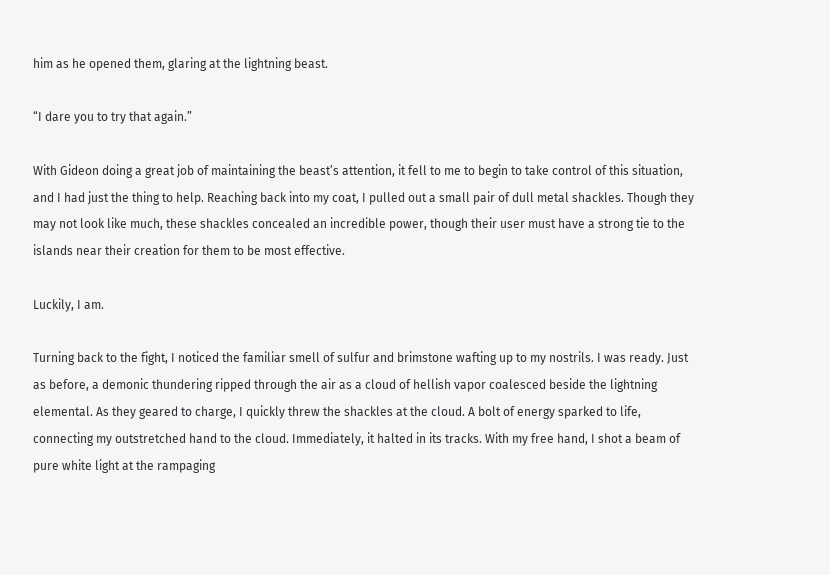him as he opened them, glaring at the lightning beast.

“I dare you to try that again.”

With Gideon doing a great job of maintaining the beast’s attention, it fell to me to begin to take control of this situation, and I had just the thing to help. Reaching back into my coat, I pulled out a small pair of dull metal shackles. Though they may not look like much, these shackles concealed an incredible power, though their user must have a strong tie to the islands near their creation for them to be most effective.

Luckily, I am.

Turning back to the fight, I noticed the familiar smell of sulfur and brimstone wafting up to my nostrils. I was ready. Just as before, a demonic thundering ripped through the air as a cloud of hellish vapor coalesced beside the lightning elemental. As they geared to charge, I quickly threw the shackles at the cloud. A bolt of energy sparked to life, connecting my outstretched hand to the cloud. Immediately, it halted in its tracks. With my free hand, I shot a beam of pure white light at the rampaging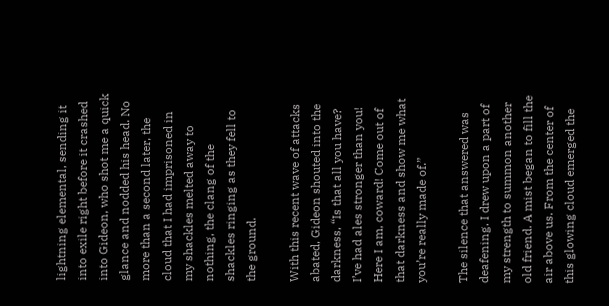lightning elemental, sending it into exile right before it crashed into Gideon, who shot me a quick glance and nodded his head. No more than a second later, the cloud that I had imprisoned in my shackles melted away to nothing, the clang of the shackles ringing as they fell to the ground.

With this recent wave of attacks abated, Gideon shouted into the darkness, “Is that all you have? I’ve had ales stronger than you! Here I am, coward! Come out of that darkness and show me what you’re really made of.”

The silence that answered was deafening. I drew upon a part of my strength to summon another old friend. A mist began to fill the air above us. From the center of this glowing cloud emerged the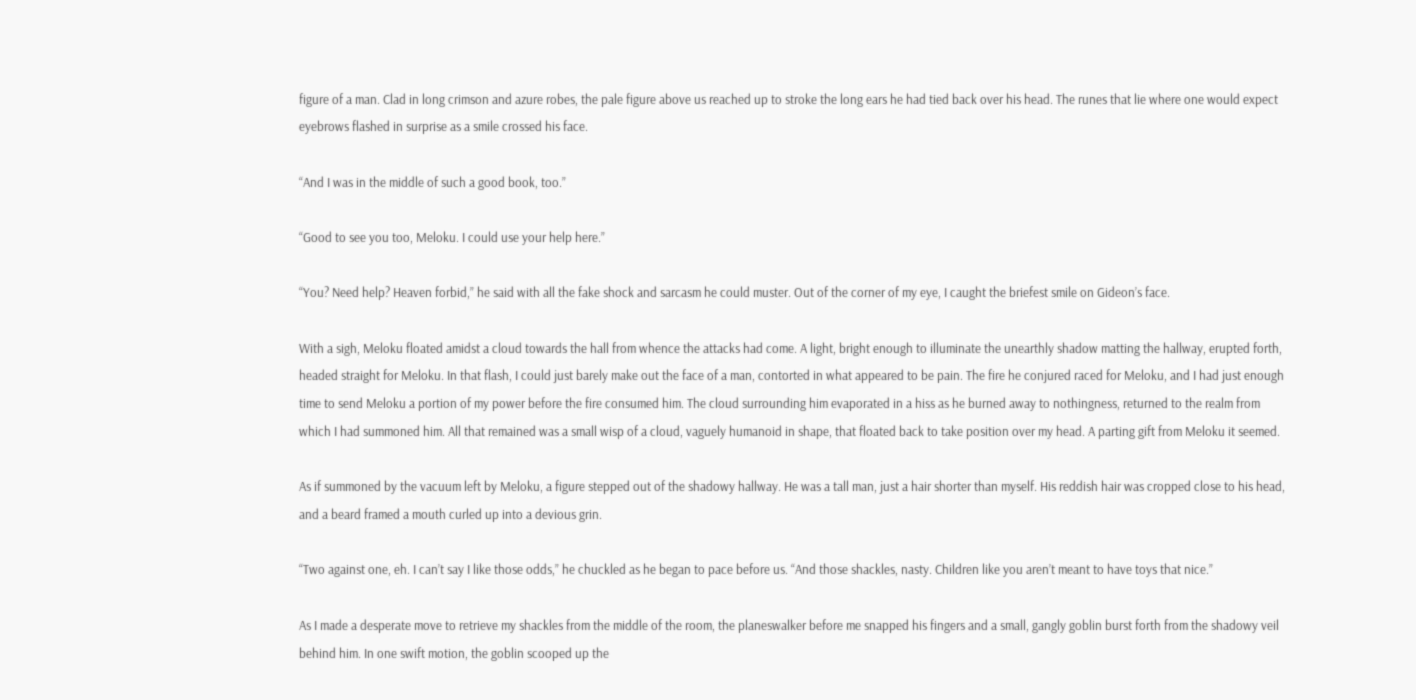figure of a man. Clad in long crimson and azure robes, the pale figure above us reached up to stroke the long ears he had tied back over his head. The runes that lie where one would expect eyebrows flashed in surprise as a smile crossed his face.

“And I was in the middle of such a good book, too.”

“Good to see you too, Meloku. I could use your help here.”

“You? Need help? Heaven forbid,” he said with all the fake shock and sarcasm he could muster. Out of the corner of my eye, I caught the briefest smile on Gideon’s face.

With a sigh, Meloku floated amidst a cloud towards the hall from whence the attacks had come. A light, bright enough to illuminate the unearthly shadow matting the hallway, erupted forth, headed straight for Meloku. In that flash, I could just barely make out the face of a man, contorted in what appeared to be pain. The fire he conjured raced for Meloku, and I had just enough time to send Meloku a portion of my power before the fire consumed him. The cloud surrounding him evaporated in a hiss as he burned away to nothingness, returned to the realm from which I had summoned him. All that remained was a small wisp of a cloud, vaguely humanoid in shape, that floated back to take position over my head. A parting gift from Meloku it seemed.

As if summoned by the vacuum left by Meloku, a figure stepped out of the shadowy hallway. He was a tall man, just a hair shorter than myself. His reddish hair was cropped close to his head, and a beard framed a mouth curled up into a devious grin.

“Two against one, eh. I can’t say I like those odds,” he chuckled as he began to pace before us. “And those shackles, nasty. Children like you aren’t meant to have toys that nice.”

As I made a desperate move to retrieve my shackles from the middle of the room, the planeswalker before me snapped his fingers and a small, gangly goblin burst forth from the shadowy veil behind him. In one swift motion, the goblin scooped up the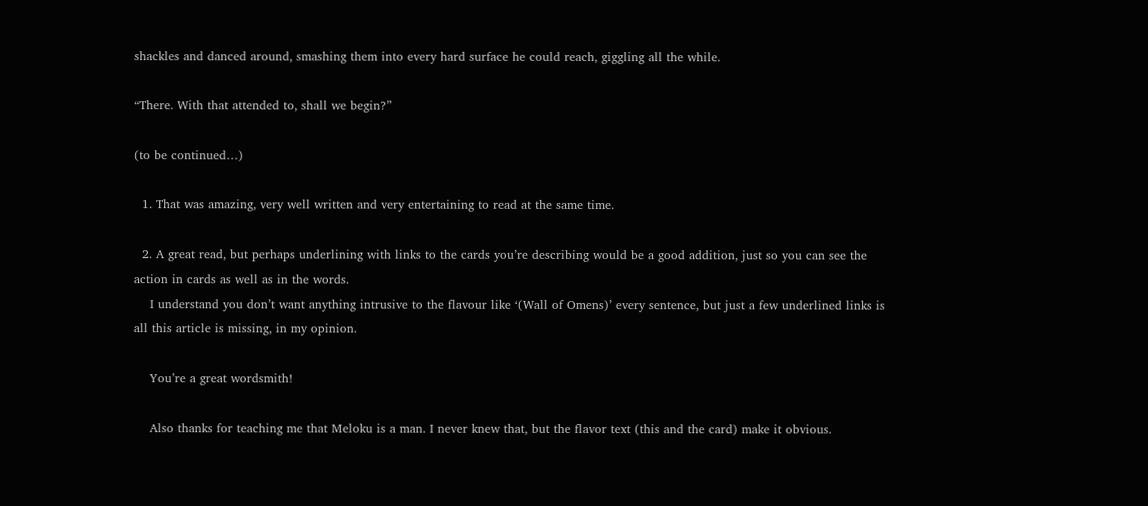shackles and danced around, smashing them into every hard surface he could reach, giggling all the while.

“There. With that attended to, shall we begin?”

(to be continued…)

  1. That was amazing, very well written and very entertaining to read at the same time.

  2. A great read, but perhaps underlining with links to the cards you’re describing would be a good addition, just so you can see the action in cards as well as in the words.
    I understand you don’t want anything intrusive to the flavour like ‘(Wall of Omens)’ every sentence, but just a few underlined links is all this article is missing, in my opinion.

    You’re a great wordsmith!

    Also thanks for teaching me that Meloku is a man. I never knew that, but the flavor text (this and the card) make it obvious.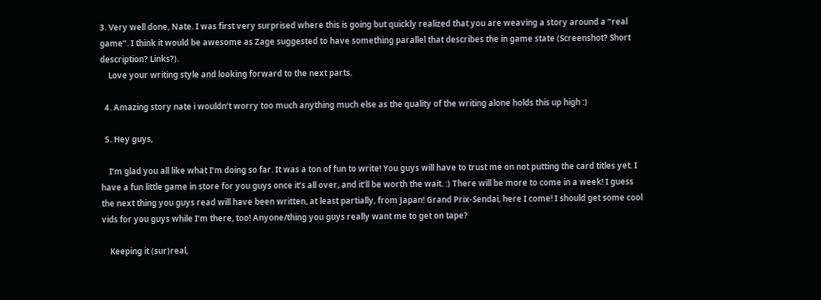3. Very well done, Nate. I was first very surprised where this is going but quickly realized that you are weaving a story around a “real game”. I think it would be awesome as Zage suggested to have something parallel that describes the in game state (Screenshot? Short description? Links?).
    Love your writing style and looking forward to the next parts.

  4. Amazing story nate i wouldn’t worry too much anything much else as the quality of the writing alone holds this up high :)

  5. Hey guys,

    I’m glad you all like what I’m doing so far. It was a ton of fun to write! You guys will have to trust me on not putting the card titles yet. I have a fun little game in store for you guys once it’s all over, and it’ll be worth the wait. :) There will be more to come in a week! I guess the next thing you guys read will have been written, at least partially, from Japan! Grand Prix-Sendai, here I come! I should get some cool vids for you guys while I’m there, too! Anyone/thing you guys really want me to get on tape?

    Keeping it (sur)real,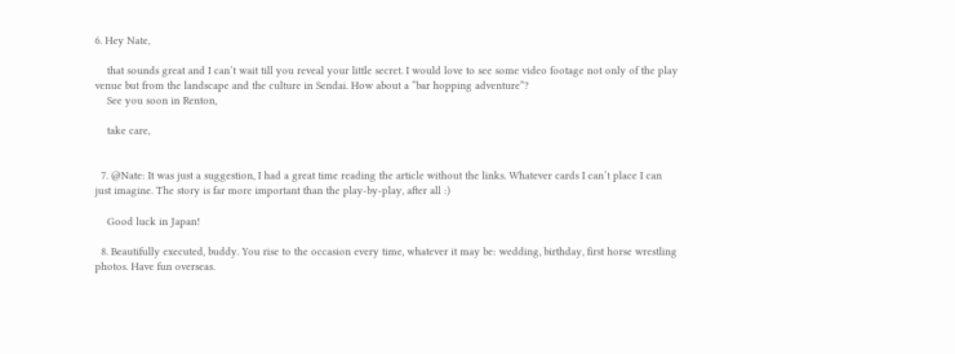6. Hey Nate,

    that sounds great and I can’t wait till you reveal your little secret. I would love to see some video footage not only of the play venue but from the landscape and the culture in Sendai. How about a “bar hopping adventure”?
    See you soon in Renton,

    take care,


  7. @Nate: It was just a suggestion, I had a great time reading the article without the links. Whatever cards I can’t place I can just imagine. The story is far more important than the play-by-play, after all :)

    Good luck in Japan!

  8. Beautifully executed, buddy. You rise to the occasion every time, whatever it may be: wedding, birthday, first horse wrestling photos. Have fun overseas.